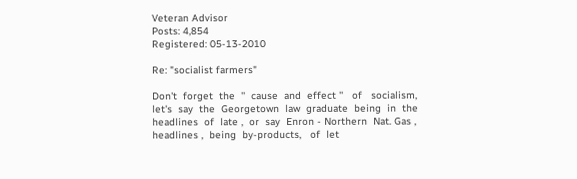Veteran Advisor
Posts: 4,854
Registered: 05-13-2010

Re: "socialist farmers"

Don't  forget  the  ''  cause  and  effect ''   of   socialism,  let's  say  the  Georgetown  law  graduate  being  in  the  headlines  of  late ,  or  say  Enron - Northern  Nat. Gas , headlines ,  being  by-products,   of  let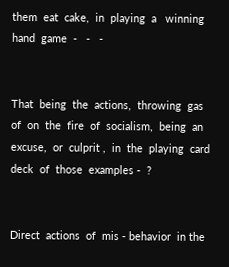them  eat  cake,  in  playing  a   winning  hand  game  -   -   -


That  being  the  actions,  throwing  gas  of  on  the  fire  of  socialism,  being  an  excuse,  or  culprit ,  in  the  playing  card  deck  of  those  examples -  ?


Direct  actions  of  mis - behavior  in the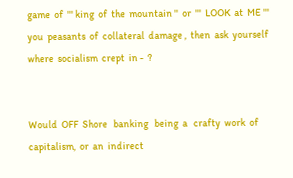game  of  ''' king  of  the  mountain ''  or  '''  LOOK  at  ME '''  you  peasants  of  collateral  damage ,  then  ask  yourself  where  socialism  crept  in -  ?


Would  OFF  Shore   banking   being  a   crafty  work  of  capitalism,  or  an  indirect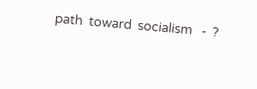path  toward  socialism   -  ?